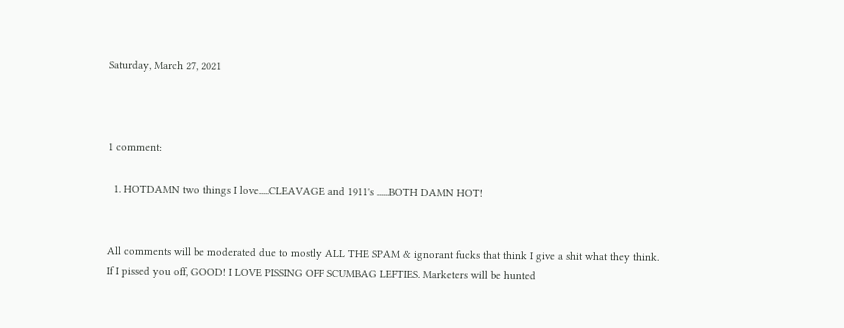Saturday, March 27, 2021



1 comment:

  1. HOTDAMN two things I love.....CLEAVAGE and 1911's ......BOTH DAMN HOT!


All comments will be moderated due to mostly ALL THE SPAM & ignorant fucks that think I give a shit what they think.
If I pissed you off, GOOD! I LOVE PISSING OFF SCUMBAG LEFTIES. Marketers will be hunted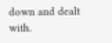down and dealt with.